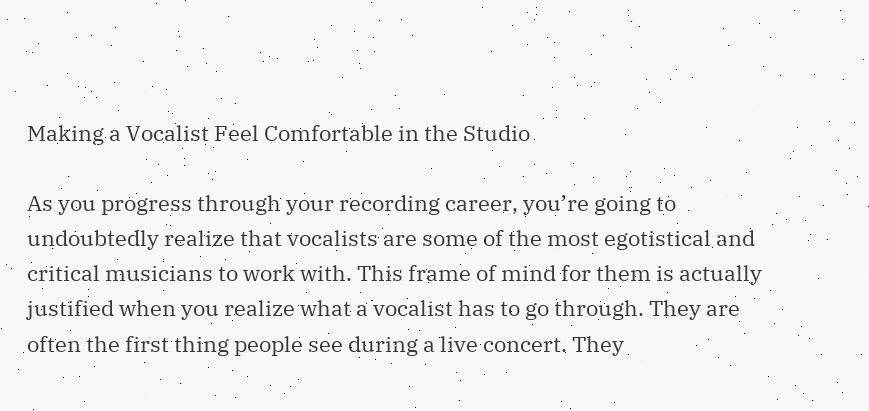Making a Vocalist Feel Comfortable in the Studio

As you progress through your recording career, you’re going to undoubtedly realize that vocalists are some of the most egotistical and critical musicians to work with. This frame of mind for them is actually justified when you realize what a vocalist has to go through. They are often the first thing people see during a live concert. They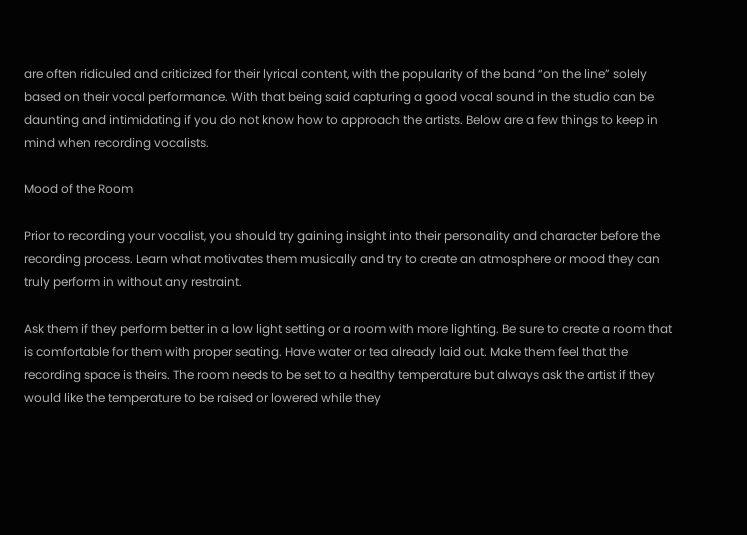are often ridiculed and criticized for their lyrical content, with the popularity of the band “on the line” solely based on their vocal performance. With that being said capturing a good vocal sound in the studio can be daunting and intimidating if you do not know how to approach the artists. Below are a few things to keep in mind when recording vocalists.

Mood of the Room

Prior to recording your vocalist, you should try gaining insight into their personality and character before the recording process. Learn what motivates them musically and try to create an atmosphere or mood they can truly perform in without any restraint.

Ask them if they perform better in a low light setting or a room with more lighting. Be sure to create a room that is comfortable for them with proper seating. Have water or tea already laid out. Make them feel that the recording space is theirs. The room needs to be set to a healthy temperature but always ask the artist if they would like the temperature to be raised or lowered while they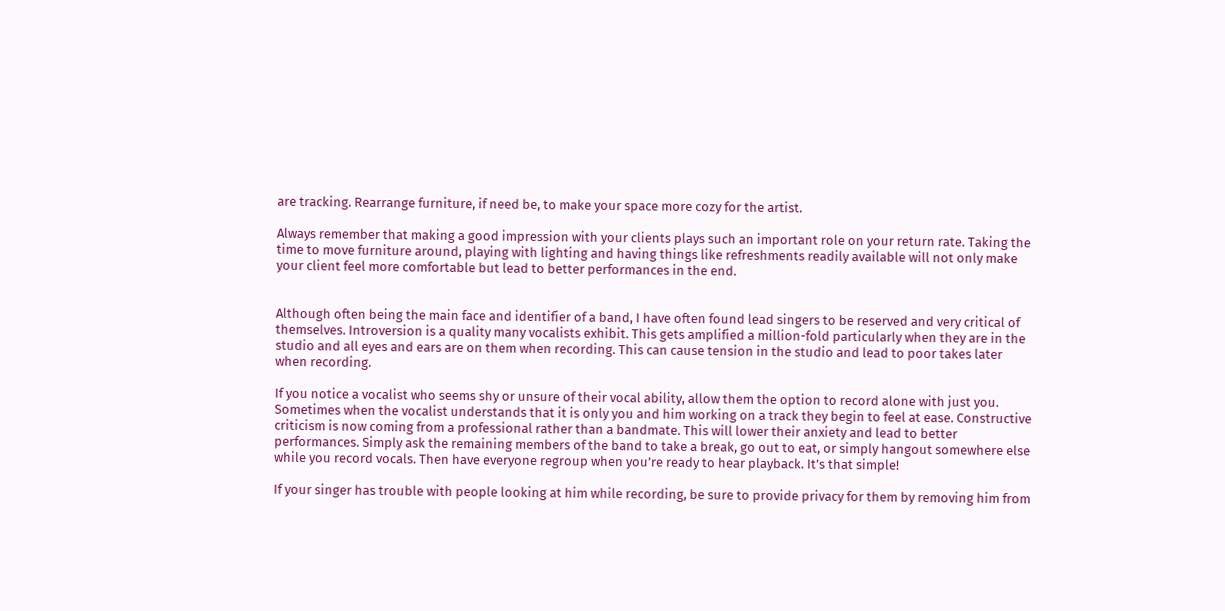are tracking. Rearrange furniture, if need be, to make your space more cozy for the artist.

Always remember that making a good impression with your clients plays such an important role on your return rate. Taking the time to move furniture around, playing with lighting and having things like refreshments readily available will not only make your client feel more comfortable but lead to better performances in the end.


Although often being the main face and identifier of a band, I have often found lead singers to be reserved and very critical of themselves. Introversion is a quality many vocalists exhibit. This gets amplified a million-fold particularly when they are in the studio and all eyes and ears are on them when recording. This can cause tension in the studio and lead to poor takes later when recording.

If you notice a vocalist who seems shy or unsure of their vocal ability, allow them the option to record alone with just you. Sometimes when the vocalist understands that it is only you and him working on a track they begin to feel at ease. Constructive criticism is now coming from a professional rather than a bandmate. This will lower their anxiety and lead to better performances. Simply ask the remaining members of the band to take a break, go out to eat, or simply hangout somewhere else while you record vocals. Then have everyone regroup when you’re ready to hear playback. It’s that simple!

If your singer has trouble with people looking at him while recording, be sure to provide privacy for them by removing him from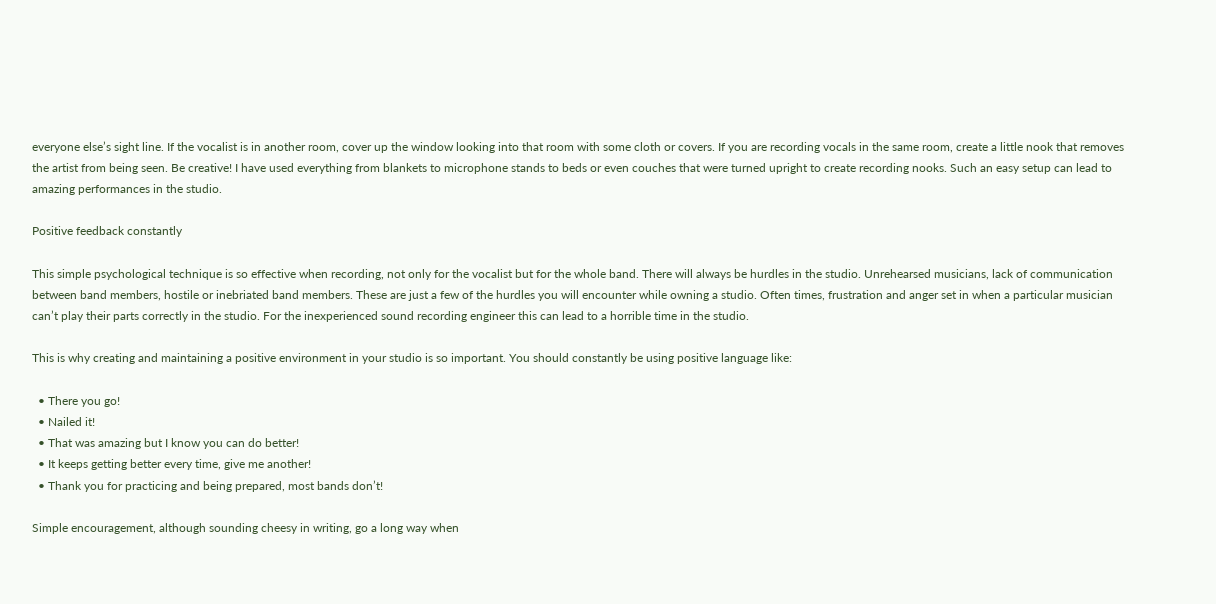everyone else’s sight line. If the vocalist is in another room, cover up the window looking into that room with some cloth or covers. If you are recording vocals in the same room, create a little nook that removes the artist from being seen. Be creative! I have used everything from blankets to microphone stands to beds or even couches that were turned upright to create recording nooks. Such an easy setup can lead to amazing performances in the studio.

Positive feedback constantly

This simple psychological technique is so effective when recording, not only for the vocalist but for the whole band. There will always be hurdles in the studio. Unrehearsed musicians, lack of communication between band members, hostile or inebriated band members. These are just a few of the hurdles you will encounter while owning a studio. Often times, frustration and anger set in when a particular musician can’t play their parts correctly in the studio. For the inexperienced sound recording engineer this can lead to a horrible time in the studio.

This is why creating and maintaining a positive environment in your studio is so important. You should constantly be using positive language like:

  • There you go!
  • Nailed it!
  • That was amazing but I know you can do better!
  • It keeps getting better every time, give me another!
  • Thank you for practicing and being prepared, most bands don’t!

Simple encouragement, although sounding cheesy in writing, go a long way when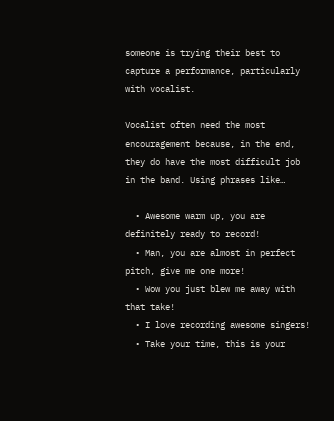someone is trying their best to capture a performance, particularly with vocalist.

Vocalist often need the most encouragement because, in the end, they do have the most difficult job in the band. Using phrases like…

  • Awesome warm up, you are definitely ready to record!
  • Man, you are almost in perfect pitch, give me one more!
  • Wow you just blew me away with that take!
  • I love recording awesome singers!
  • Take your time, this is your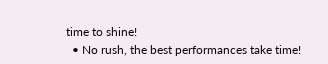time to shine!
  • No rush, the best performances take time!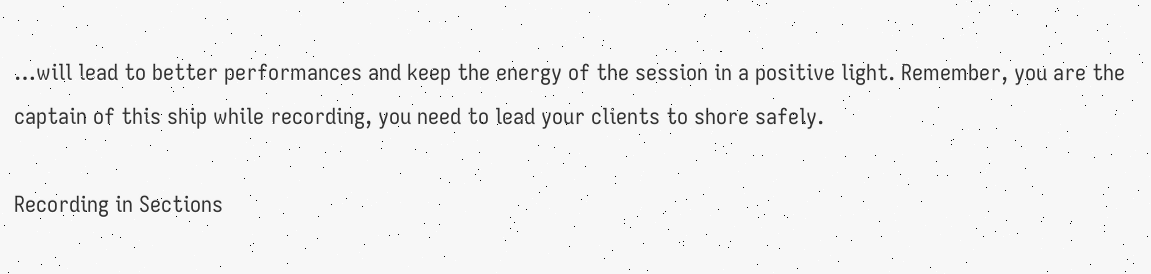…will lead to better performances and keep the energy of the session in a positive light. Remember, you are the captain of this ship while recording, you need to lead your clients to shore safely.

Recording in Sections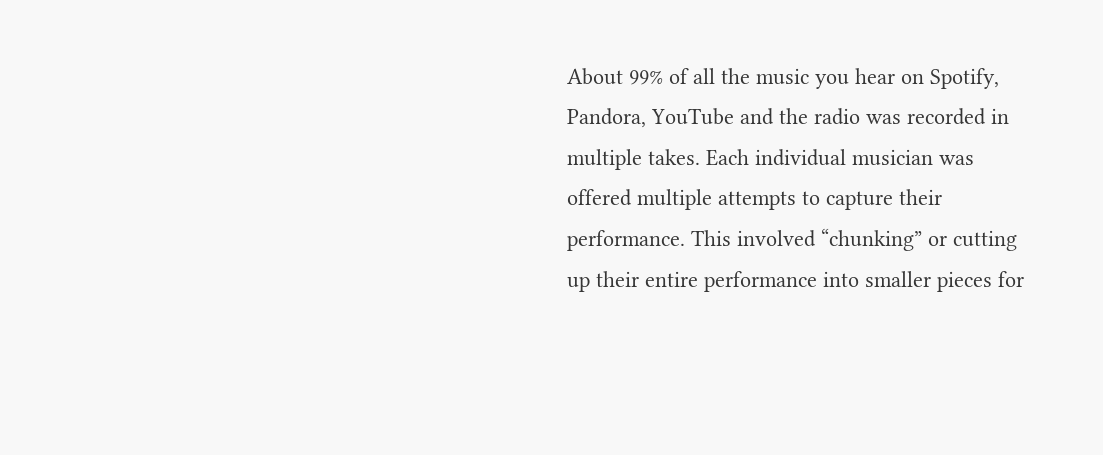About 99% of all the music you hear on Spotify, Pandora, YouTube and the radio was recorded in multiple takes. Each individual musician was offered multiple attempts to capture their performance. This involved “chunking” or cutting up their entire performance into smaller pieces for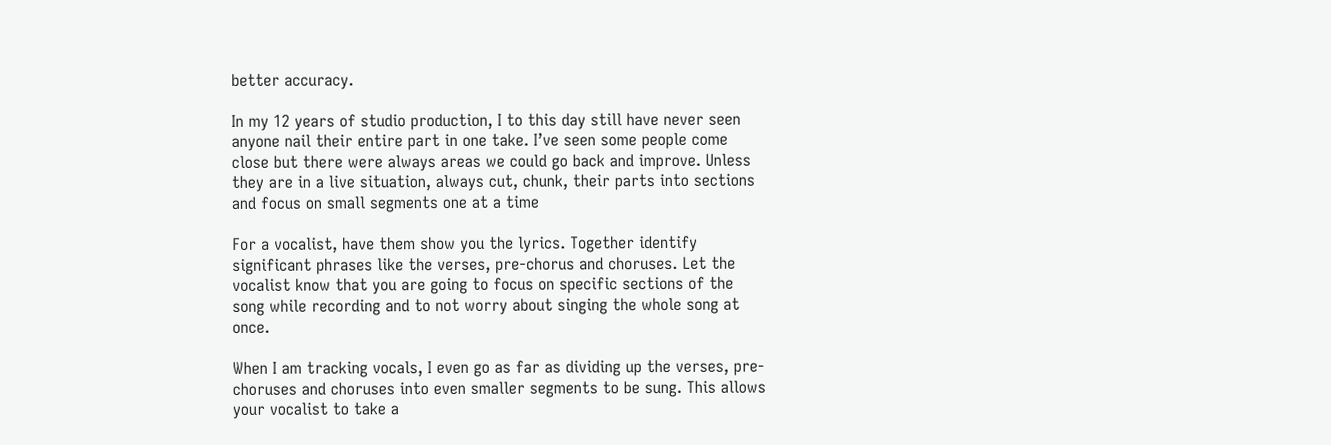better accuracy.

In my 12 years of studio production, I to this day still have never seen anyone nail their entire part in one take. I’ve seen some people come close but there were always areas we could go back and improve. Unless they are in a live situation, always cut, chunk, their parts into sections and focus on small segments one at a time

For a vocalist, have them show you the lyrics. Together identify significant phrases like the verses, pre-chorus and choruses. Let the vocalist know that you are going to focus on specific sections of the song while recording and to not worry about singing the whole song at once.

When I am tracking vocals, I even go as far as dividing up the verses, pre-choruses and choruses into even smaller segments to be sung. This allows your vocalist to take a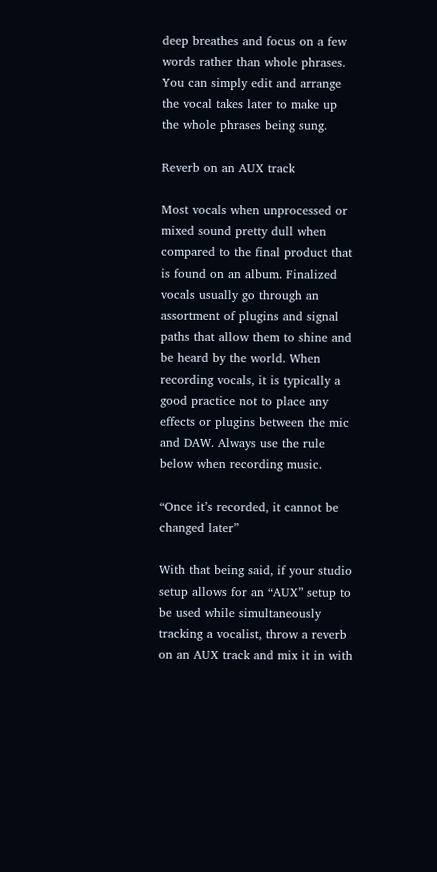deep breathes and focus on a few words rather than whole phrases. You can simply edit and arrange the vocal takes later to make up the whole phrases being sung.

Reverb on an AUX track

Most vocals when unprocessed or mixed sound pretty dull when compared to the final product that is found on an album. Finalized vocals usually go through an assortment of plugins and signal paths that allow them to shine and be heard by the world. When recording vocals, it is typically a good practice not to place any effects or plugins between the mic and DAW. Always use the rule below when recording music.

“Once it’s recorded, it cannot be changed later”

With that being said, if your studio setup allows for an “AUX” setup to be used while simultaneously tracking a vocalist, throw a reverb on an AUX track and mix it in with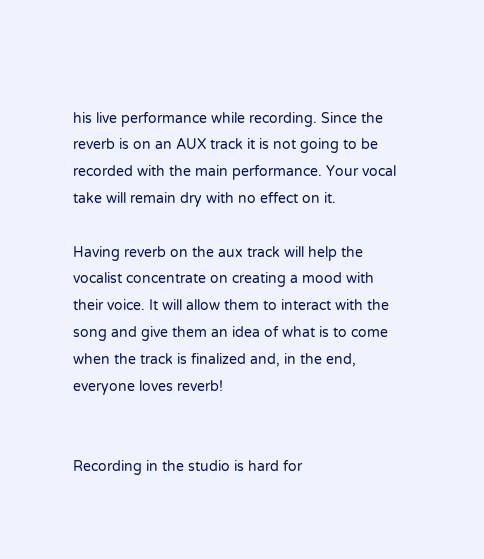his live performance while recording. Since the reverb is on an AUX track it is not going to be recorded with the main performance. Your vocal take will remain dry with no effect on it.

Having reverb on the aux track will help the vocalist concentrate on creating a mood with their voice. It will allow them to interact with the song and give them an idea of what is to come when the track is finalized and, in the end, everyone loves reverb!


Recording in the studio is hard for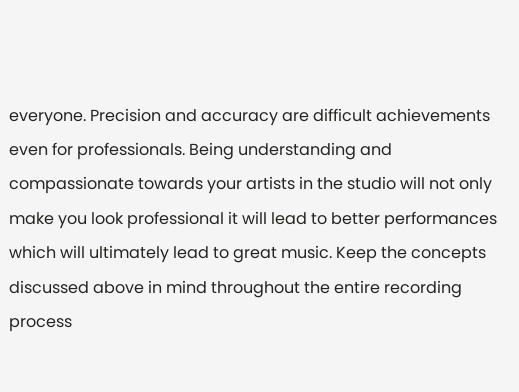everyone. Precision and accuracy are difficult achievements even for professionals. Being understanding and compassionate towards your artists in the studio will not only make you look professional it will lead to better performances which will ultimately lead to great music. Keep the concepts discussed above in mind throughout the entire recording process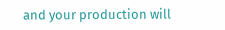and your production will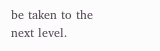be taken to the next level.